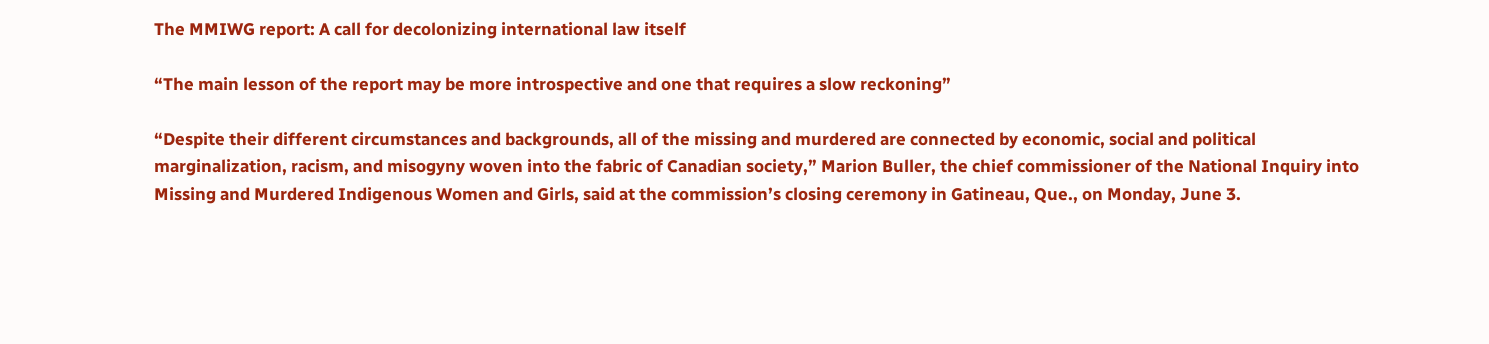The MMIWG report: A call for decolonizing international law itself

“The main lesson of the report may be more introspective and one that requires a slow reckoning”

“Despite their different circumstances and backgrounds, all of the missing and murdered are connected by economic, social and political marginalization, racism, and misogyny woven into the fabric of Canadian society,” Marion Buller, the chief commissioner of the National Inquiry into Missing and Murdered Indigenous Women and Girls, said at the commission’s closing ceremony in Gatineau, Que., on Monday, June 3.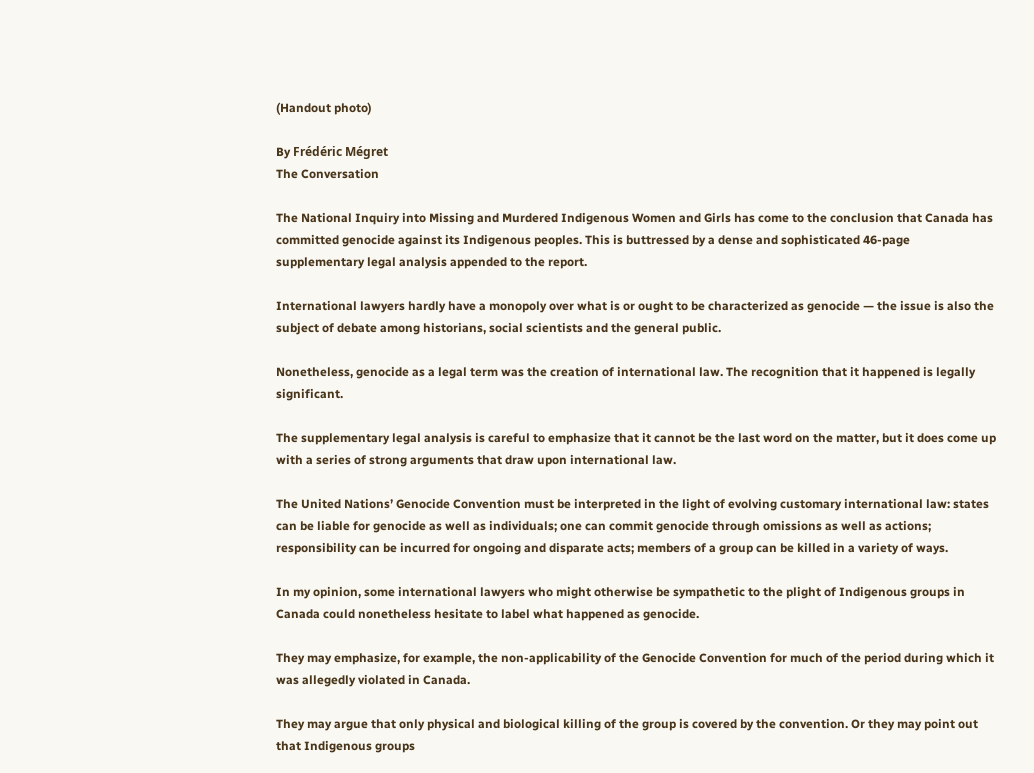(Handout photo)

By Frédéric Mégret
The Conversation

The National Inquiry into Missing and Murdered Indigenous Women and Girls has come to the conclusion that Canada has committed genocide against its Indigenous peoples. This is buttressed by a dense and sophisticated 46-page supplementary legal analysis appended to the report.

International lawyers hardly have a monopoly over what is or ought to be characterized as genocide — the issue is also the subject of debate among historians, social scientists and the general public.

Nonetheless, genocide as a legal term was the creation of international law. The recognition that it happened is legally significant.

The supplementary legal analysis is careful to emphasize that it cannot be the last word on the matter, but it does come up with a series of strong arguments that draw upon international law.

The United Nations’ Genocide Convention must be interpreted in the light of evolving customary international law: states can be liable for genocide as well as individuals; one can commit genocide through omissions as well as actions; responsibility can be incurred for ongoing and disparate acts; members of a group can be killed in a variety of ways.

In my opinion, some international lawyers who might otherwise be sympathetic to the plight of Indigenous groups in Canada could nonetheless hesitate to label what happened as genocide.

They may emphasize, for example, the non-applicability of the Genocide Convention for much of the period during which it was allegedly violated in Canada.

They may argue that only physical and biological killing of the group is covered by the convention. Or they may point out that Indigenous groups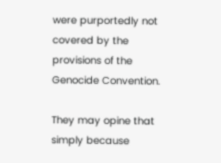were purportedly not covered by the provisions of the Genocide Convention.

They may opine that simply because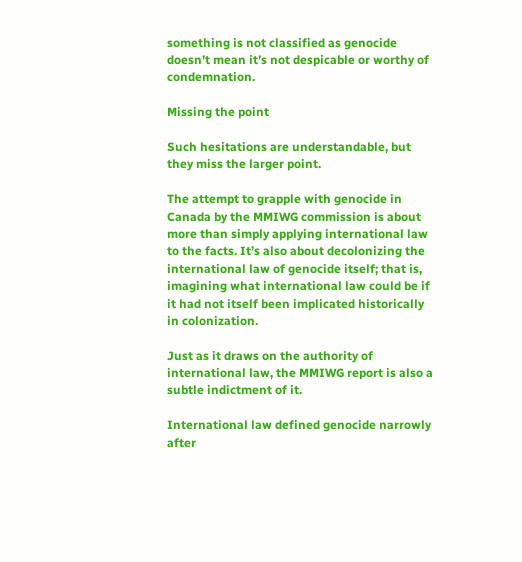something is not classified as genocide doesn’t mean it’s not despicable or worthy of condemnation.

Missing the point

Such hesitations are understandable, but they miss the larger point.

The attempt to grapple with genocide in Canada by the MMIWG commission is about more than simply applying international law to the facts. It’s also about decolonizing the international law of genocide itself; that is, imagining what international law could be if it had not itself been implicated historically in colonization.

Just as it draws on the authority of international law, the MMIWG report is also a subtle indictment of it.

International law defined genocide narrowly after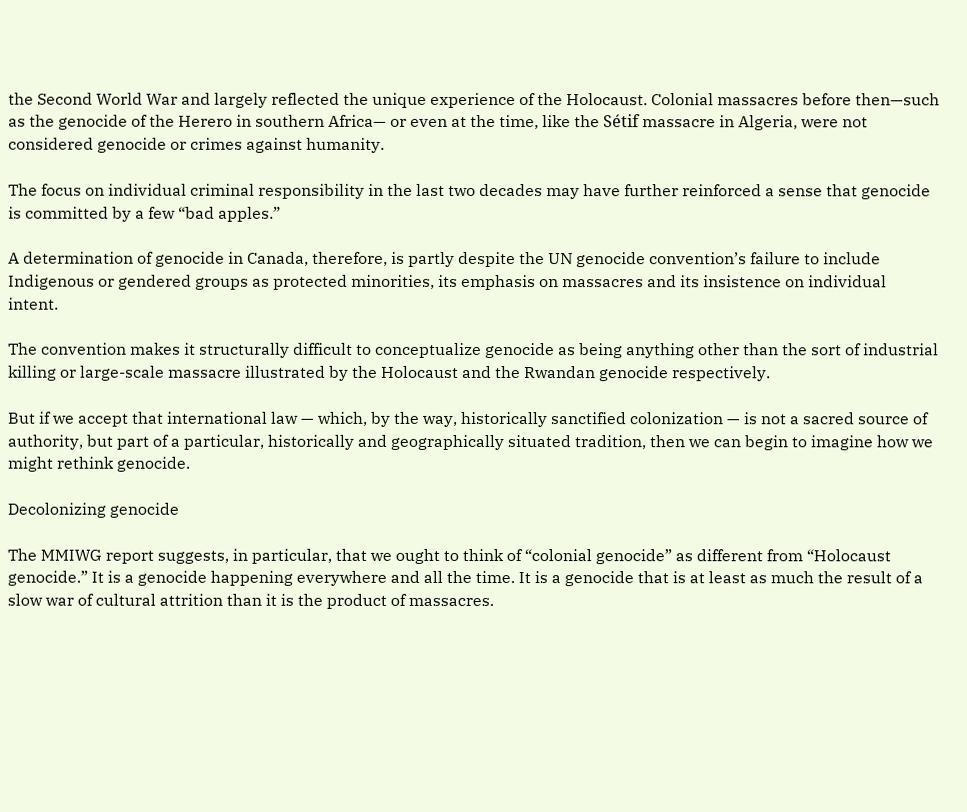the Second World War and largely reflected the unique experience of the Holocaust. Colonial massacres before then—such as the genocide of the Herero in southern Africa— or even at the time, like the Sétif massacre in Algeria, were not considered genocide or crimes against humanity.

The focus on individual criminal responsibility in the last two decades may have further reinforced a sense that genocide is committed by a few “bad apples.”

A determination of genocide in Canada, therefore, is partly despite the UN genocide convention’s failure to include Indigenous or gendered groups as protected minorities, its emphasis on massacres and its insistence on individual intent.

The convention makes it structurally difficult to conceptualize genocide as being anything other than the sort of industrial killing or large-scale massacre illustrated by the Holocaust and the Rwandan genocide respectively.

But if we accept that international law — which, by the way, historically sanctified colonization — is not a sacred source of authority, but part of a particular, historically and geographically situated tradition, then we can begin to imagine how we might rethink genocide.

Decolonizing genocide

The MMIWG report suggests, in particular, that we ought to think of “colonial genocide” as different from “Holocaust genocide.” It is a genocide happening everywhere and all the time. It is a genocide that is at least as much the result of a slow war of cultural attrition than it is the product of massacres.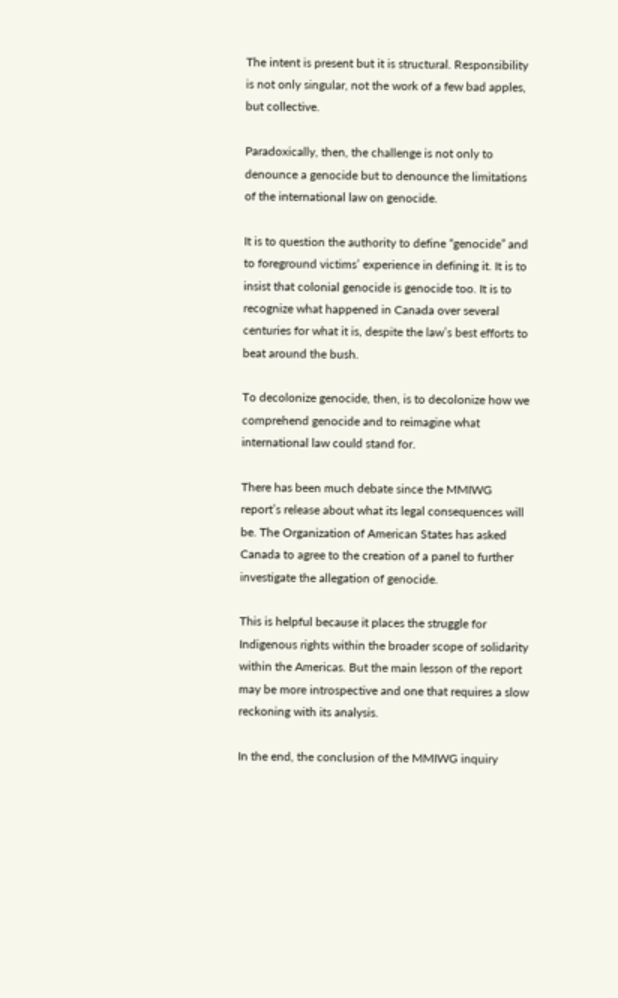The intent is present but it is structural. Responsibility is not only singular, not the work of a few bad apples, but collective.

Paradoxically, then, the challenge is not only to denounce a genocide but to denounce the limitations of the international law on genocide.

It is to question the authority to define “genocide” and to foreground victims’ experience in defining it. It is to insist that colonial genocide is genocide too. It is to recognize what happened in Canada over several centuries for what it is, despite the law’s best efforts to beat around the bush.

To decolonize genocide, then, is to decolonize how we comprehend genocide and to reimagine what international law could stand for.

There has been much debate since the MMIWG report’s release about what its legal consequences will be. The Organization of American States has asked Canada to agree to the creation of a panel to further investigate the allegation of genocide.

This is helpful because it places the struggle for Indigenous rights within the broader scope of solidarity within the Americas. But the main lesson of the report may be more introspective and one that requires a slow reckoning with its analysis.

In the end, the conclusion of the MMIWG inquiry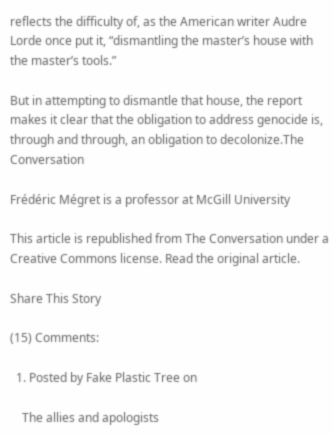reflects the difficulty of, as the American writer Audre Lorde once put it, “dismantling the master’s house with the master’s tools.”

But in attempting to dismantle that house, the report makes it clear that the obligation to address genocide is, through and through, an obligation to decolonize.The Conversation

Frédéric Mégret is a professor at McGill University

This article is republished from The Conversation under a Creative Commons license. Read the original article.

Share This Story

(15) Comments:

  1. Posted by Fake Plastic Tree on

    The allies and apologists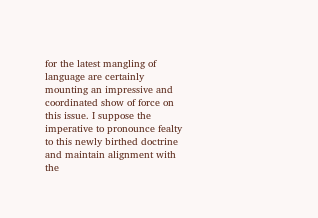for the latest mangling of language are certainly mounting an impressive and coordinated show of force on this issue. I suppose the imperative to pronounce fealty to this newly birthed doctrine and maintain alignment with the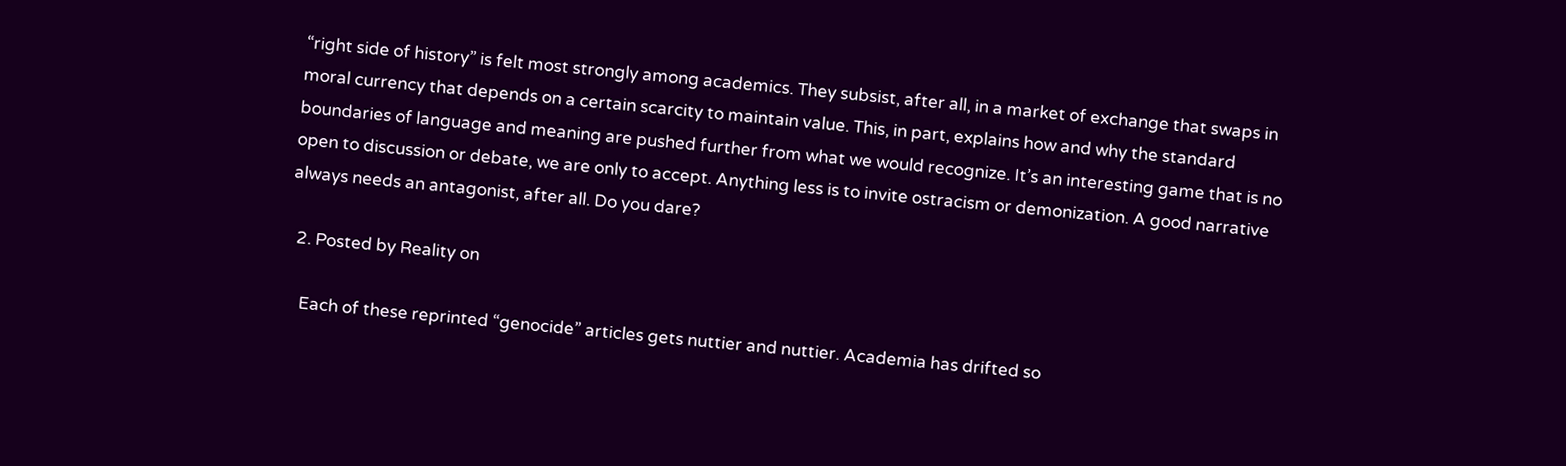“right side of history” is felt most strongly among academics. They subsist, after all, in a market of exchange that swaps in moral currency that depends on a certain scarcity to maintain value. This, in part, explains how and why the standard boundaries of language and meaning are pushed further from what we would recognize. It’s an interesting game that is no open to discussion or debate, we are only to accept. Anything less is to invite ostracism or demonization. A good narrative always needs an antagonist, after all. Do you dare?

  2. Posted by Reality on

    Each of these reprinted “genocide” articles gets nuttier and nuttier. Academia has drifted so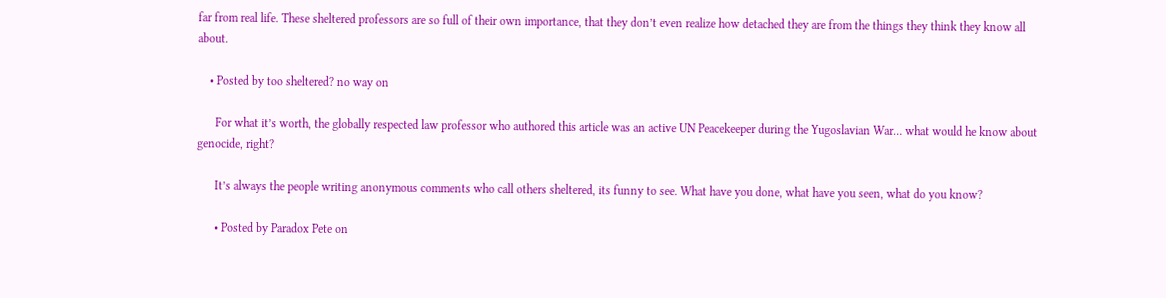far from real life. These sheltered professors are so full of their own importance, that they don’t even realize how detached they are from the things they think they know all about.

    • Posted by too sheltered? no way on

      For what it’s worth, the globally respected law professor who authored this article was an active UN Peacekeeper during the Yugoslavian War… what would he know about genocide, right?

      It’s always the people writing anonymous comments who call others sheltered, its funny to see. What have you done, what have you seen, what do you know?

      • Posted by Paradox Pete on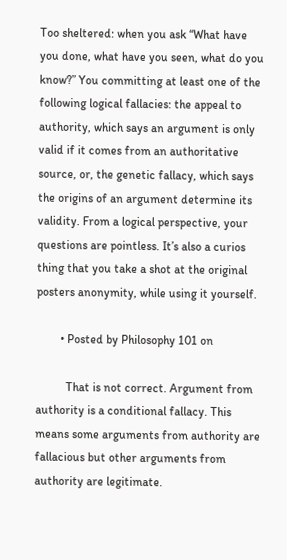Too sheltered: when you ask “What have you done, what have you seen, what do you know?” You committing at least one of the following logical fallacies: the appeal to authority, which says an argument is only valid if it comes from an authoritative source, or, the genetic fallacy, which says the origins of an argument determine its validity. From a logical perspective, your questions are pointless. It’s also a curios thing that you take a shot at the original posters anonymity, while using it yourself.

        • Posted by Philosophy 101 on

          That is not correct. Argument from authority is a conditional fallacy. This means some arguments from authority are fallacious but other arguments from authority are legitimate.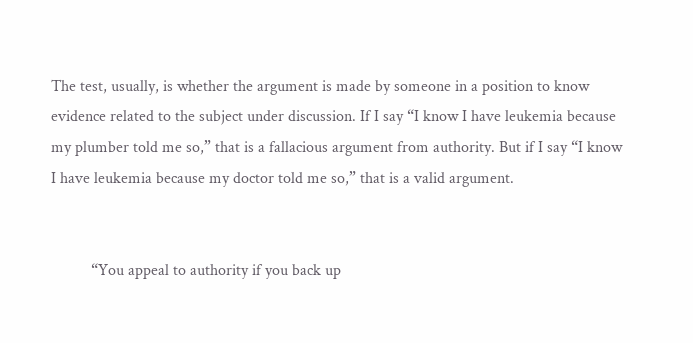The test, usually, is whether the argument is made by someone in a position to know evidence related to the subject under discussion. If I say “I know I have leukemia because my plumber told me so,” that is a fallacious argument from authority. But if I say “I know I have leukemia because my doctor told me so,” that is a valid argument.


          “You appeal to authority if you back up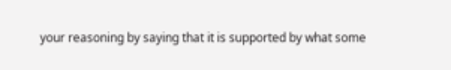your reasoning by saying that it is supported by what some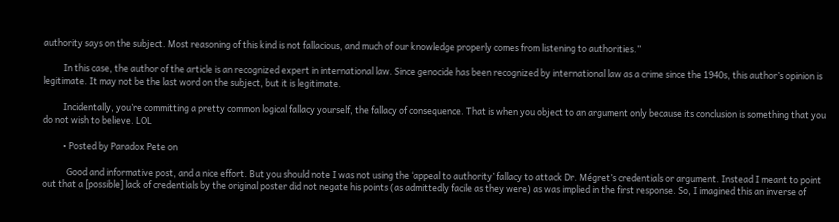authority says on the subject. Most reasoning of this kind is not fallacious, and much of our knowledge properly comes from listening to authorities.”

          In this case, the author of the article is an recognized expert in international law. Since genocide has been recognized by international law as a crime since the 1940s, this author’s opinion is legitimate. It may not be the last word on the subject, but it is legitimate.

          Incidentally, you’re committing a pretty common logical fallacy yourself, the fallacy of consequence. That is when you object to an argument only because its conclusion is something that you do not wish to believe. LOL

          • Posted by Paradox Pete on

            Good and informative post, and a nice effort. But you should note I was not using the ‘appeal to authority’ fallacy to attack Dr. Mégret’s credentials or argument. Instead I meant to point out that a [possible] lack of credentials by the original poster did not negate his points (as admittedly facile as they were) as was implied in the first response. So, I imagined this an inverse of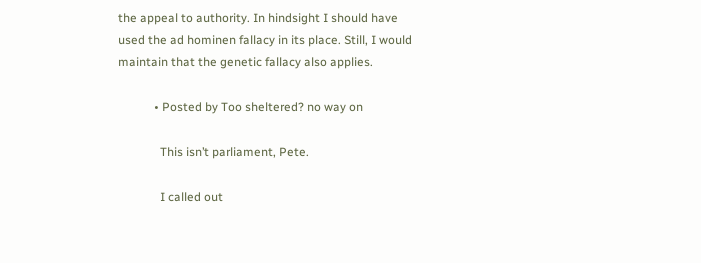the appeal to authority. In hindsight I should have used the ad hominen fallacy in its place. Still, I would maintain that the genetic fallacy also applies.

            • Posted by Too sheltered? no way on

              This isn’t parliament, Pete.

              I called out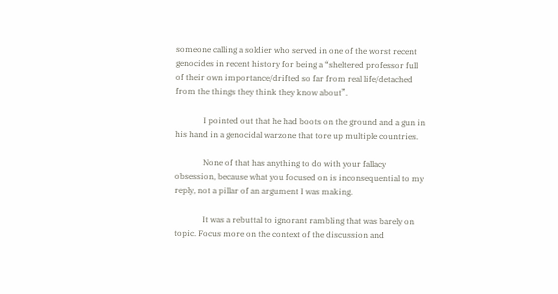someone calling a soldier who served in one of the worst recent genocides in recent history for being a “sheltered professor full of their own importance/drifted so far from real life/detached from the things they think they know about”.

              I pointed out that he had boots on the ground and a gun in his hand in a genocidal warzone that tore up multiple countries.

              None of that has anything to do with your fallacy obsession, because what you focused on is inconsequential to my reply, not a pillar of an argument I was making.

              It was a rebuttal to ignorant rambling that was barely on topic. Focus more on the context of the discussion and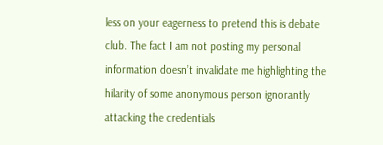less on your eagerness to pretend this is debate club. The fact I am not posting my personal information doesn’t invalidate me highlighting the hilarity of some anonymous person ignorantly attacking the credentials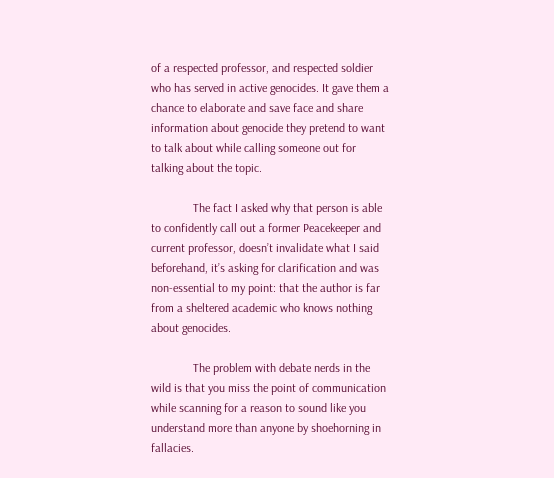of a respected professor, and respected soldier who has served in active genocides. It gave them a chance to elaborate and save face and share information about genocide they pretend to want to talk about while calling someone out for talking about the topic.

              The fact I asked why that person is able to confidently call out a former Peacekeeper and current professor, doesn’t invalidate what I said beforehand, it’s asking for clarification and was non-essential to my point: that the author is far from a sheltered academic who knows nothing about genocides.

              The problem with debate nerds in the wild is that you miss the point of communication while scanning for a reason to sound like you understand more than anyone by shoehorning in fallacies.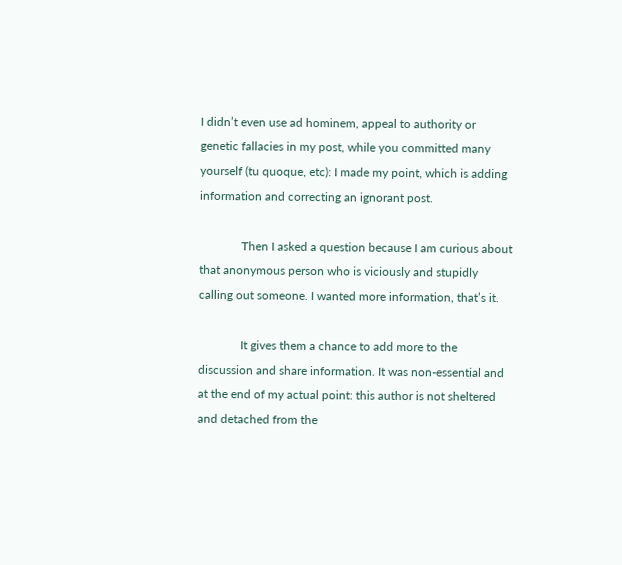I didn’t even use ad hominem, appeal to authority or genetic fallacies in my post, while you committed many yourself (tu quoque, etc): I made my point, which is adding information and correcting an ignorant post.

              Then I asked a question because I am curious about that anonymous person who is viciously and stupidly calling out someone. I wanted more information, that’s it.

              It gives them a chance to add more to the discussion and share information. It was non-essential and at the end of my actual point: this author is not sheltered and detached from the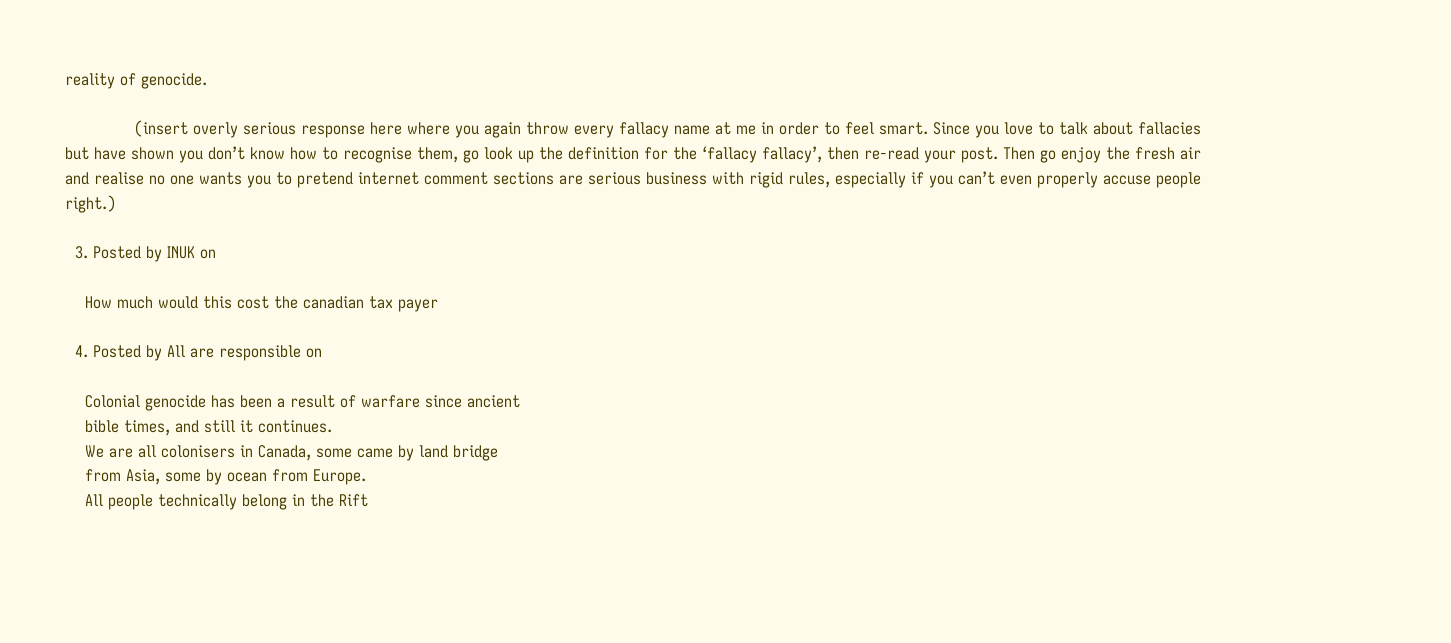reality of genocide.

              (insert overly serious response here where you again throw every fallacy name at me in order to feel smart. Since you love to talk about fallacies but have shown you don’t know how to recognise them, go look up the definition for the ‘fallacy fallacy’, then re-read your post. Then go enjoy the fresh air and realise no one wants you to pretend internet comment sections are serious business with rigid rules, especially if you can’t even properly accuse people right.)

  3. Posted by INUK on

    How much would this cost the canadian tax payer

  4. Posted by All are responsible on

    Colonial genocide has been a result of warfare since ancient
    bible times, and still it continues.
    We are all colonisers in Canada, some came by land bridge
    from Asia, some by ocean from Europe.
    All people technically belong in the Rift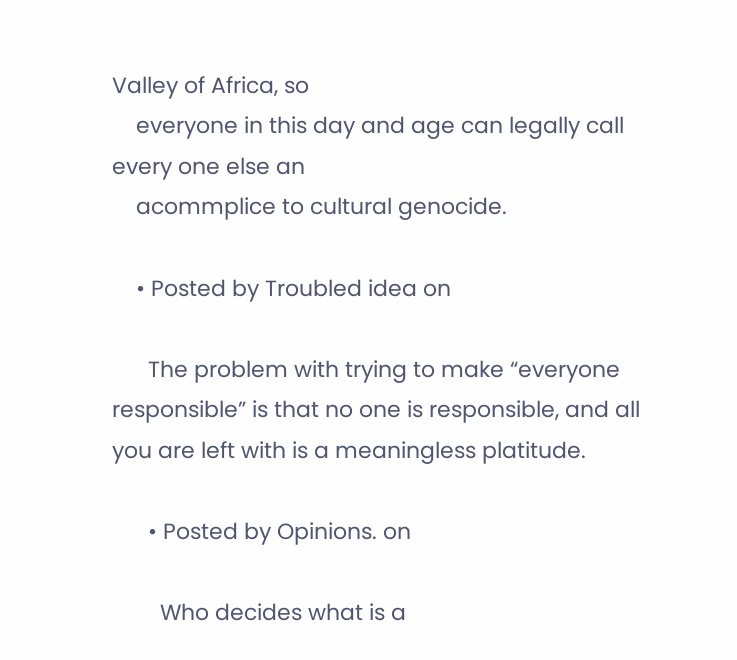Valley of Africa, so
    everyone in this day and age can legally call every one else an
    acommplice to cultural genocide.

    • Posted by Troubled idea on

      The problem with trying to make “everyone responsible” is that no one is responsible, and all you are left with is a meaningless platitude.

      • Posted by Opinions. on

        Who decides what is a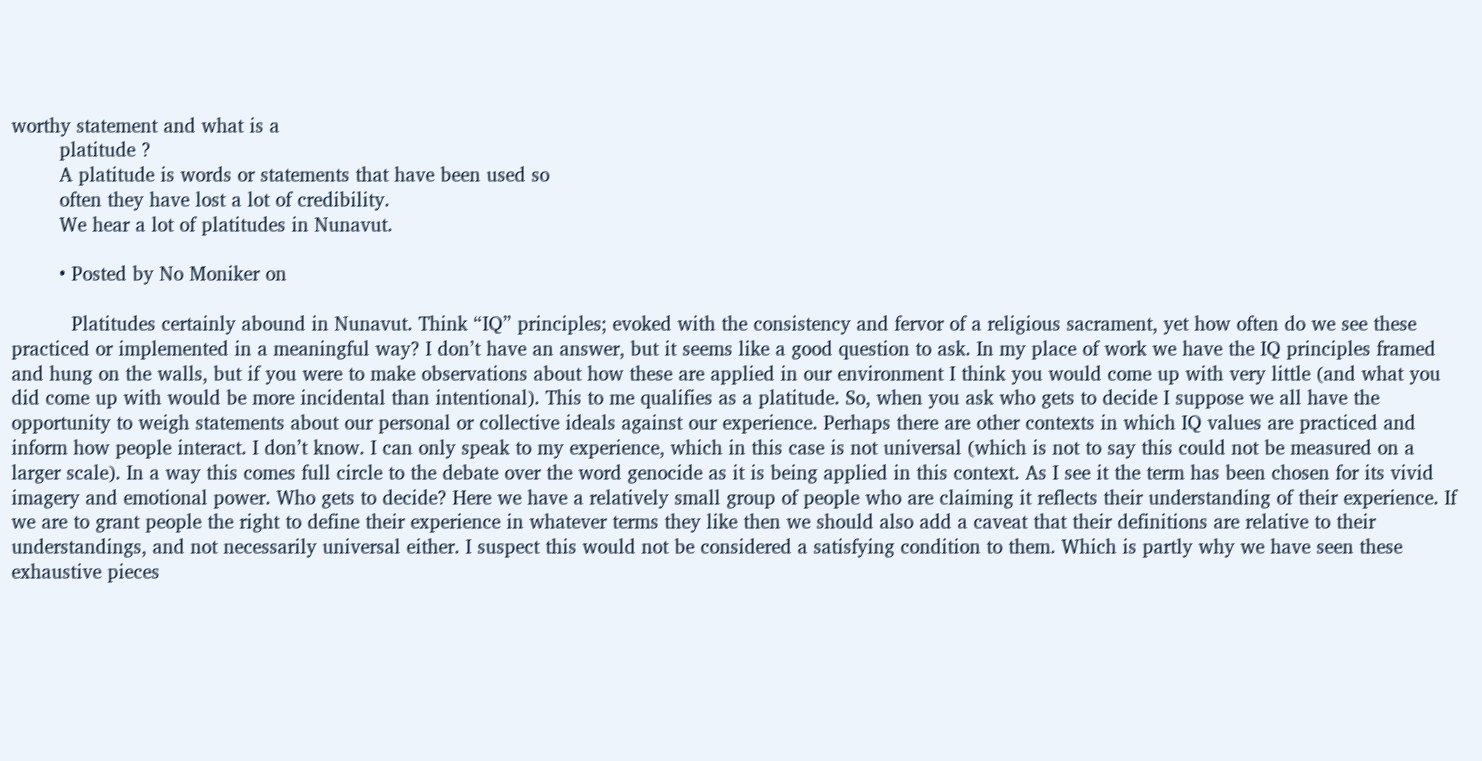worthy statement and what is a
        platitude ?
        A platitude is words or statements that have been used so
        often they have lost a lot of credibility.
        We hear a lot of platitudes in Nunavut.

        • Posted by No Moniker on

          Platitudes certainly abound in Nunavut. Think “IQ” principles; evoked with the consistency and fervor of a religious sacrament, yet how often do we see these practiced or implemented in a meaningful way? I don’t have an answer, but it seems like a good question to ask. In my place of work we have the IQ principles framed and hung on the walls, but if you were to make observations about how these are applied in our environment I think you would come up with very little (and what you did come up with would be more incidental than intentional). This to me qualifies as a platitude. So, when you ask who gets to decide I suppose we all have the opportunity to weigh statements about our personal or collective ideals against our experience. Perhaps there are other contexts in which IQ values are practiced and inform how people interact. I don’t know. I can only speak to my experience, which in this case is not universal (which is not to say this could not be measured on a larger scale). In a way this comes full circle to the debate over the word genocide as it is being applied in this context. As I see it the term has been chosen for its vivid imagery and emotional power. Who gets to decide? Here we have a relatively small group of people who are claiming it reflects their understanding of their experience. If we are to grant people the right to define their experience in whatever terms they like then we should also add a caveat that their definitions are relative to their understandings, and not necessarily universal either. I suspect this would not be considered a satisfying condition to them. Which is partly why we have seen these exhaustive pieces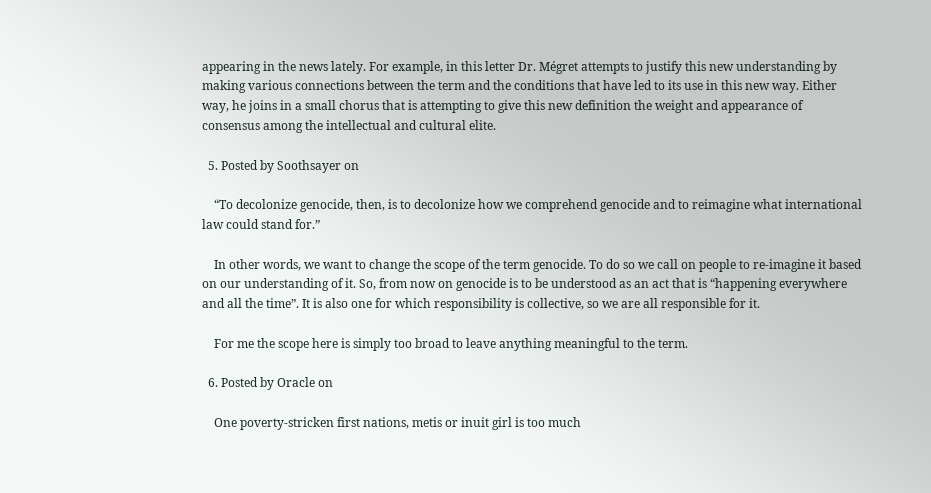appearing in the news lately. For example, in this letter Dr. Mégret attempts to justify this new understanding by making various connections between the term and the conditions that have led to its use in this new way. Either way, he joins in a small chorus that is attempting to give this new definition the weight and appearance of consensus among the intellectual and cultural elite.

  5. Posted by Soothsayer on

    “To decolonize genocide, then, is to decolonize how we comprehend genocide and to reimagine what international law could stand for.”

    In other words, we want to change the scope of the term genocide. To do so we call on people to re-imagine it based on our understanding of it. So, from now on genocide is to be understood as an act that is “happening everywhere and all the time”. It is also one for which responsibility is collective, so we are all responsible for it.

    For me the scope here is simply too broad to leave anything meaningful to the term.

  6. Posted by Oracle on

    One poverty-stricken first nations, metis or inuit girl is too much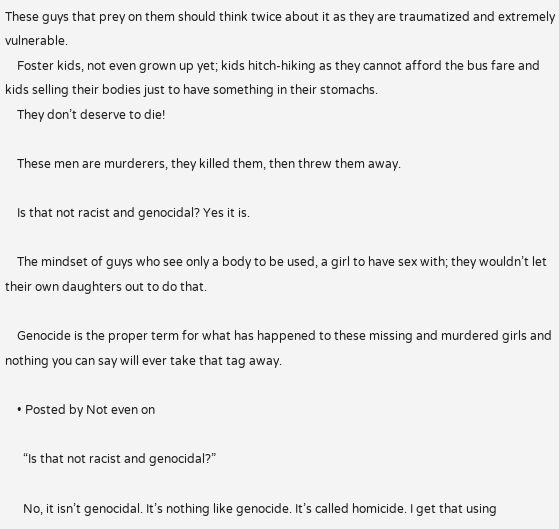These guys that prey on them should think twice about it as they are traumatized and extremely vulnerable.
    Foster kids, not even grown up yet; kids hitch-hiking as they cannot afford the bus fare and kids selling their bodies just to have something in their stomachs.
    They don’t deserve to die!

    These men are murderers, they killed them, then threw them away.

    Is that not racist and genocidal? Yes it is.

    The mindset of guys who see only a body to be used, a girl to have sex with; they wouldn’t let their own daughters out to do that.

    Genocide is the proper term for what has happened to these missing and murdered girls and nothing you can say will ever take that tag away.

    • Posted by Not even on

      “Is that not racist and genocidal?”

      No, it isn’t genocidal. It’s nothing like genocide. It’s called homicide. I get that using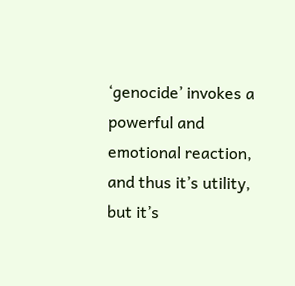‘genocide’ invokes a powerful and emotional reaction, and thus it’s utility, but it’s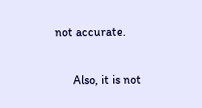not accurate.

      Also, it is not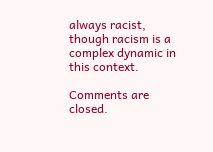always racist, though racism is a complex dynamic in this context.

Comments are closed.